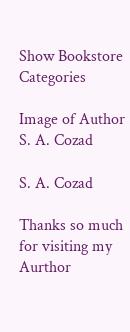Show Bookstore Categories

Image of Author S. A. Cozad

S. A. Cozad

Thanks so much for visiting my Aurthor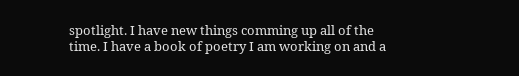spotlight. I have new things comming up all of the time. I have a book of poetry I am working on and a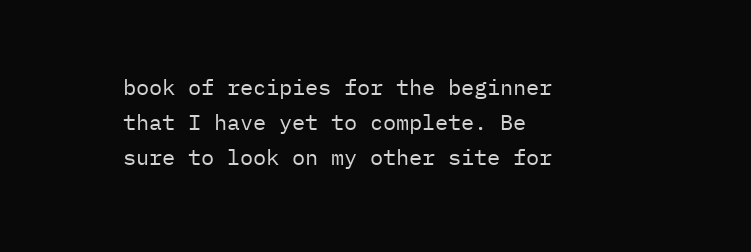book of recipies for the beginner that I have yet to complete. Be sure to look on my other site for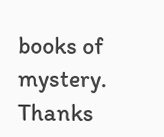books of mystery. Thanks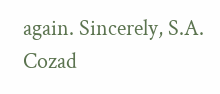again. Sincerely, S.A. Cozad